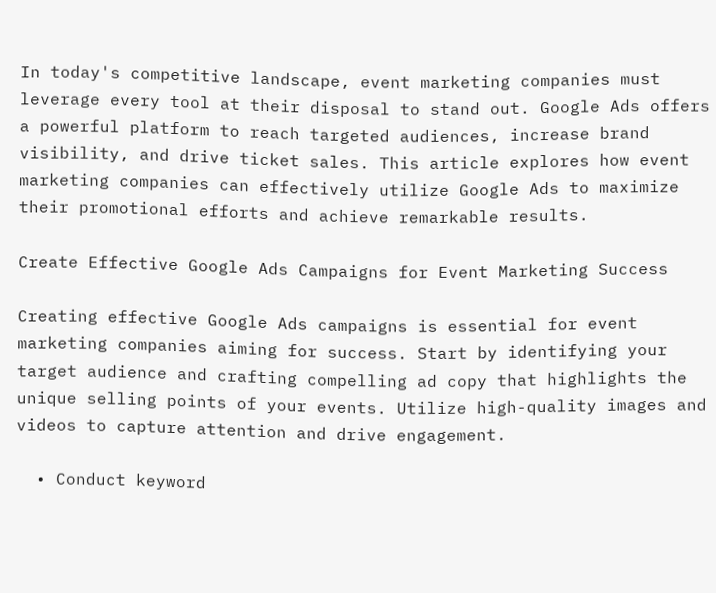In today's competitive landscape, event marketing companies must leverage every tool at their disposal to stand out. Google Ads offers a powerful platform to reach targeted audiences, increase brand visibility, and drive ticket sales. This article explores how event marketing companies can effectively utilize Google Ads to maximize their promotional efforts and achieve remarkable results.

Create Effective Google Ads Campaigns for Event Marketing Success

Creating effective Google Ads campaigns is essential for event marketing companies aiming for success. Start by identifying your target audience and crafting compelling ad copy that highlights the unique selling points of your events. Utilize high-quality images and videos to capture attention and drive engagement.

  • Conduct keyword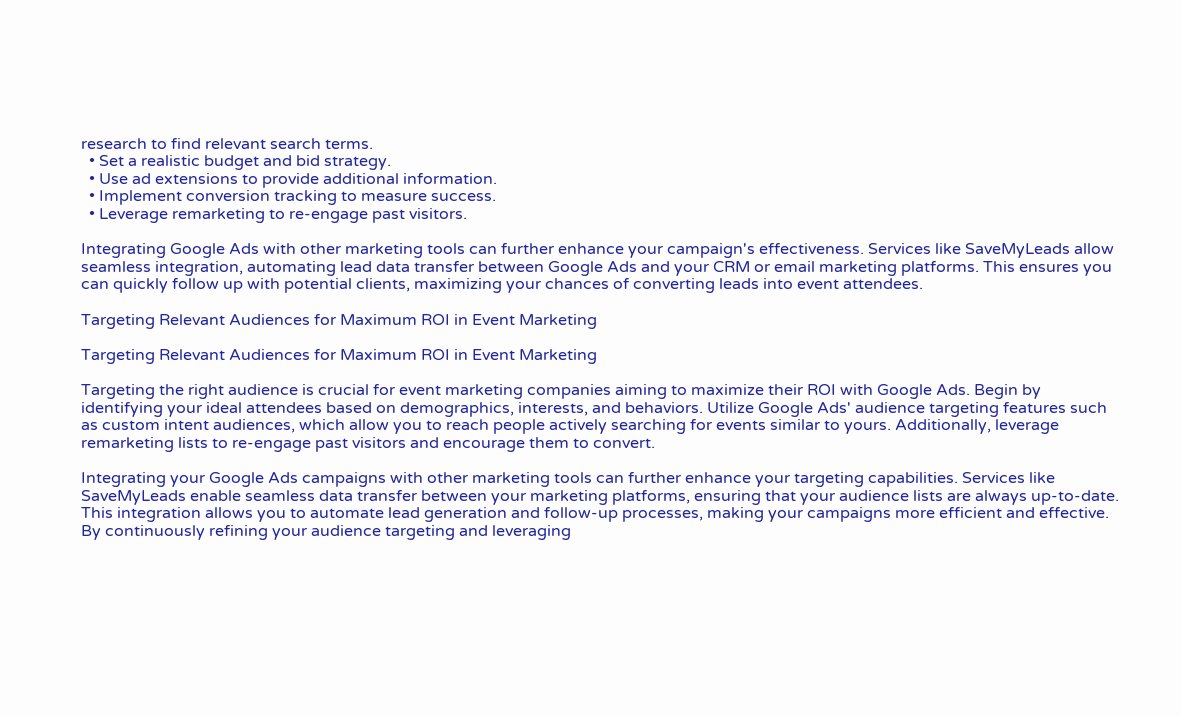research to find relevant search terms.
  • Set a realistic budget and bid strategy.
  • Use ad extensions to provide additional information.
  • Implement conversion tracking to measure success.
  • Leverage remarketing to re-engage past visitors.

Integrating Google Ads with other marketing tools can further enhance your campaign's effectiveness. Services like SaveMyLeads allow seamless integration, automating lead data transfer between Google Ads and your CRM or email marketing platforms. This ensures you can quickly follow up with potential clients, maximizing your chances of converting leads into event attendees.

Targeting Relevant Audiences for Maximum ROI in Event Marketing

Targeting Relevant Audiences for Maximum ROI in Event Marketing

Targeting the right audience is crucial for event marketing companies aiming to maximize their ROI with Google Ads. Begin by identifying your ideal attendees based on demographics, interests, and behaviors. Utilize Google Ads' audience targeting features such as custom intent audiences, which allow you to reach people actively searching for events similar to yours. Additionally, leverage remarketing lists to re-engage past visitors and encourage them to convert.

Integrating your Google Ads campaigns with other marketing tools can further enhance your targeting capabilities. Services like SaveMyLeads enable seamless data transfer between your marketing platforms, ensuring that your audience lists are always up-to-date. This integration allows you to automate lead generation and follow-up processes, making your campaigns more efficient and effective. By continuously refining your audience targeting and leveraging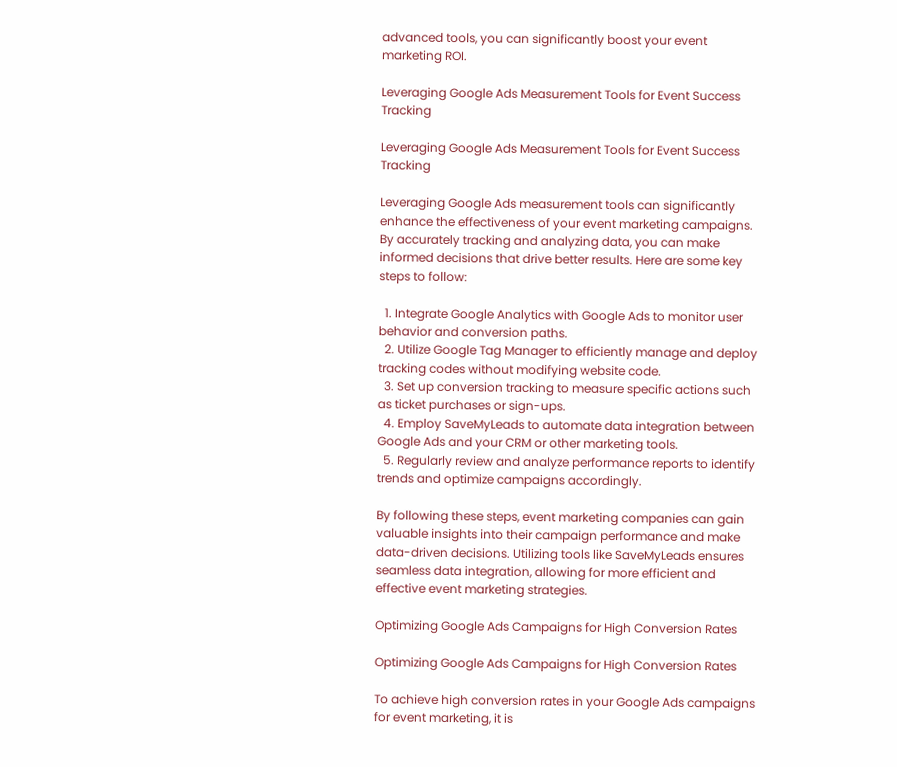advanced tools, you can significantly boost your event marketing ROI.

Leveraging Google Ads Measurement Tools for Event Success Tracking

Leveraging Google Ads Measurement Tools for Event Success Tracking

Leveraging Google Ads measurement tools can significantly enhance the effectiveness of your event marketing campaigns. By accurately tracking and analyzing data, you can make informed decisions that drive better results. Here are some key steps to follow:

  1. Integrate Google Analytics with Google Ads to monitor user behavior and conversion paths.
  2. Utilize Google Tag Manager to efficiently manage and deploy tracking codes without modifying website code.
  3. Set up conversion tracking to measure specific actions such as ticket purchases or sign-ups.
  4. Employ SaveMyLeads to automate data integration between Google Ads and your CRM or other marketing tools.
  5. Regularly review and analyze performance reports to identify trends and optimize campaigns accordingly.

By following these steps, event marketing companies can gain valuable insights into their campaign performance and make data-driven decisions. Utilizing tools like SaveMyLeads ensures seamless data integration, allowing for more efficient and effective event marketing strategies.

Optimizing Google Ads Campaigns for High Conversion Rates

Optimizing Google Ads Campaigns for High Conversion Rates

To achieve high conversion rates in your Google Ads campaigns for event marketing, it is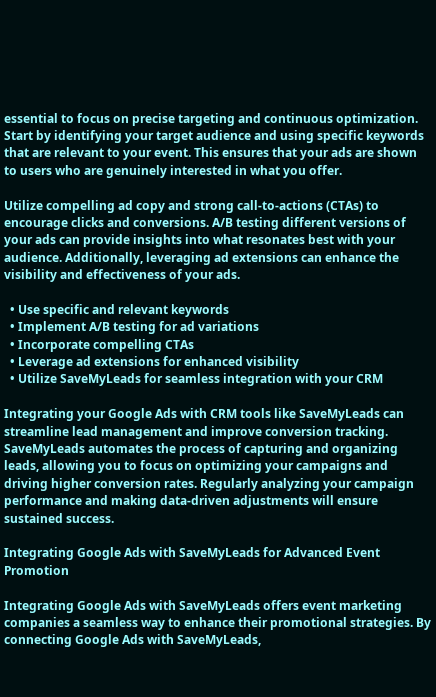essential to focus on precise targeting and continuous optimization. Start by identifying your target audience and using specific keywords that are relevant to your event. This ensures that your ads are shown to users who are genuinely interested in what you offer.

Utilize compelling ad copy and strong call-to-actions (CTAs) to encourage clicks and conversions. A/B testing different versions of your ads can provide insights into what resonates best with your audience. Additionally, leveraging ad extensions can enhance the visibility and effectiveness of your ads.

  • Use specific and relevant keywords
  • Implement A/B testing for ad variations
  • Incorporate compelling CTAs
  • Leverage ad extensions for enhanced visibility
  • Utilize SaveMyLeads for seamless integration with your CRM

Integrating your Google Ads with CRM tools like SaveMyLeads can streamline lead management and improve conversion tracking. SaveMyLeads automates the process of capturing and organizing leads, allowing you to focus on optimizing your campaigns and driving higher conversion rates. Regularly analyzing your campaign performance and making data-driven adjustments will ensure sustained success.

Integrating Google Ads with SaveMyLeads for Advanced Event Promotion

Integrating Google Ads with SaveMyLeads offers event marketing companies a seamless way to enhance their promotional strategies. By connecting Google Ads with SaveMyLeads,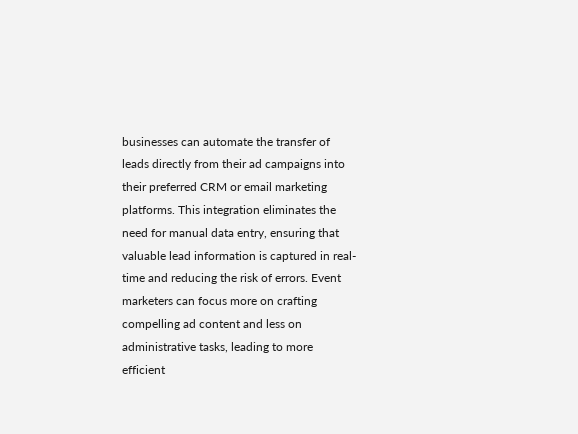businesses can automate the transfer of leads directly from their ad campaigns into their preferred CRM or email marketing platforms. This integration eliminates the need for manual data entry, ensuring that valuable lead information is captured in real-time and reducing the risk of errors. Event marketers can focus more on crafting compelling ad content and less on administrative tasks, leading to more efficient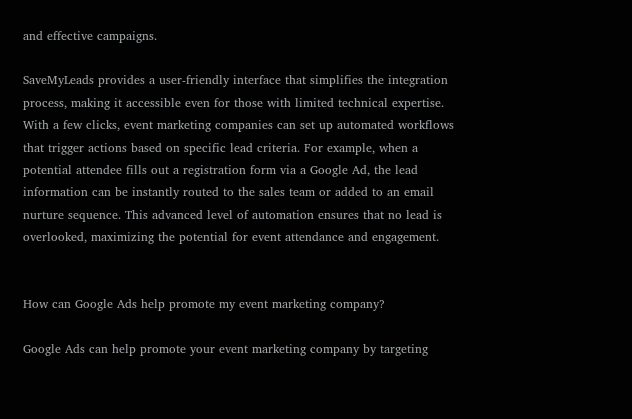and effective campaigns.

SaveMyLeads provides a user-friendly interface that simplifies the integration process, making it accessible even for those with limited technical expertise. With a few clicks, event marketing companies can set up automated workflows that trigger actions based on specific lead criteria. For example, when a potential attendee fills out a registration form via a Google Ad, the lead information can be instantly routed to the sales team or added to an email nurture sequence. This advanced level of automation ensures that no lead is overlooked, maximizing the potential for event attendance and engagement.


How can Google Ads help promote my event marketing company?

Google Ads can help promote your event marketing company by targeting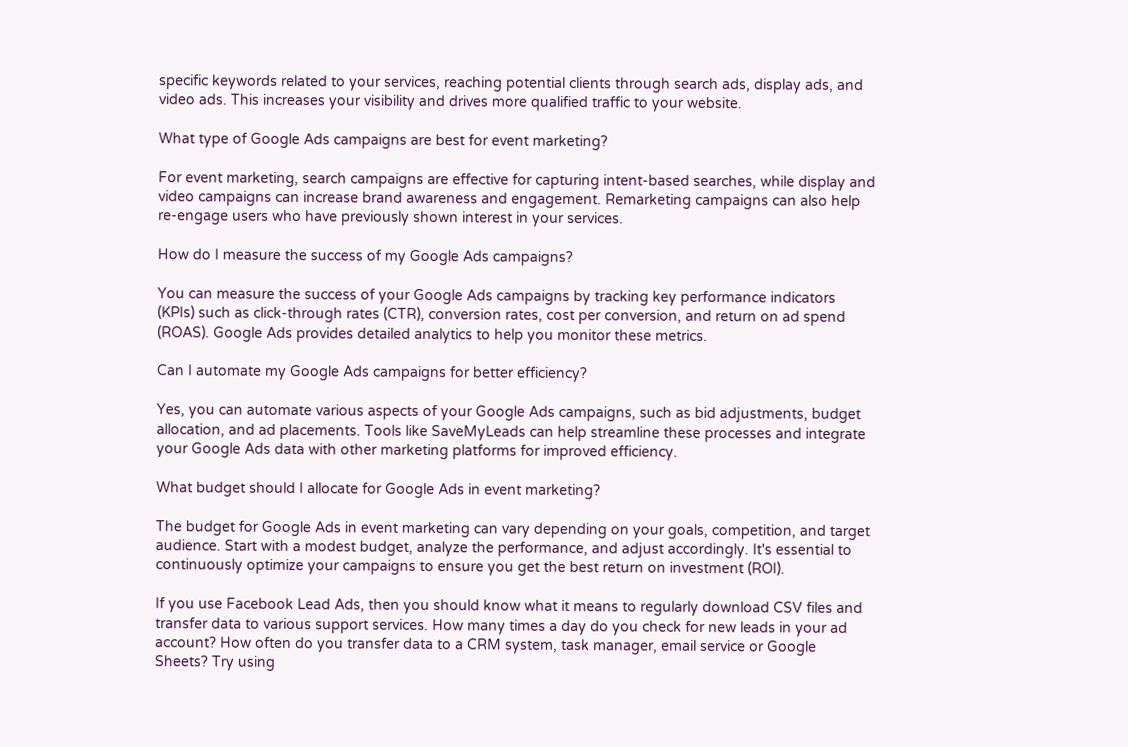specific keywords related to your services, reaching potential clients through search ads, display ads, and video ads. This increases your visibility and drives more qualified traffic to your website.

What type of Google Ads campaigns are best for event marketing?

For event marketing, search campaigns are effective for capturing intent-based searches, while display and video campaigns can increase brand awareness and engagement. Remarketing campaigns can also help re-engage users who have previously shown interest in your services.

How do I measure the success of my Google Ads campaigns?

You can measure the success of your Google Ads campaigns by tracking key performance indicators (KPIs) such as click-through rates (CTR), conversion rates, cost per conversion, and return on ad spend (ROAS). Google Ads provides detailed analytics to help you monitor these metrics.

Can I automate my Google Ads campaigns for better efficiency?

Yes, you can automate various aspects of your Google Ads campaigns, such as bid adjustments, budget allocation, and ad placements. Tools like SaveMyLeads can help streamline these processes and integrate your Google Ads data with other marketing platforms for improved efficiency.

What budget should I allocate for Google Ads in event marketing?

The budget for Google Ads in event marketing can vary depending on your goals, competition, and target audience. Start with a modest budget, analyze the performance, and adjust accordingly. It's essential to continuously optimize your campaigns to ensure you get the best return on investment (ROI).

If you use Facebook Lead Ads, then you should know what it means to regularly download CSV files and transfer data to various support services. How many times a day do you check for new leads in your ad account? How often do you transfer data to a CRM system, task manager, email service or Google Sheets? Try using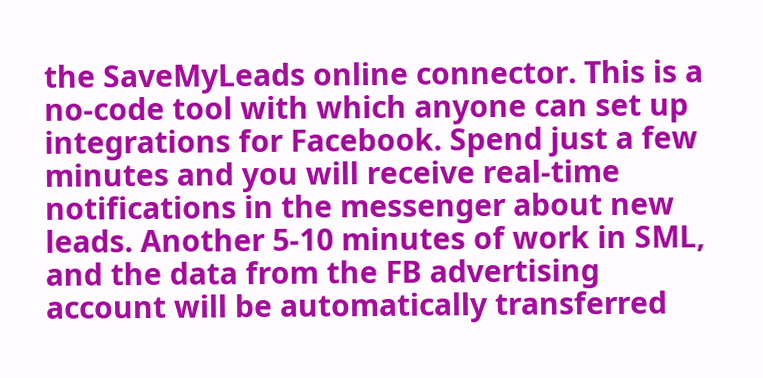the SaveMyLeads online connector. This is a no-code tool with which anyone can set up integrations for Facebook. Spend just a few minutes and you will receive real-time notifications in the messenger about new leads. Another 5-10 minutes of work in SML, and the data from the FB advertising account will be automatically transferred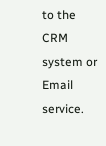to the CRM system or Email service.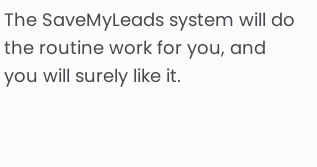The SaveMyLeads system will do the routine work for you, and you will surely like it.